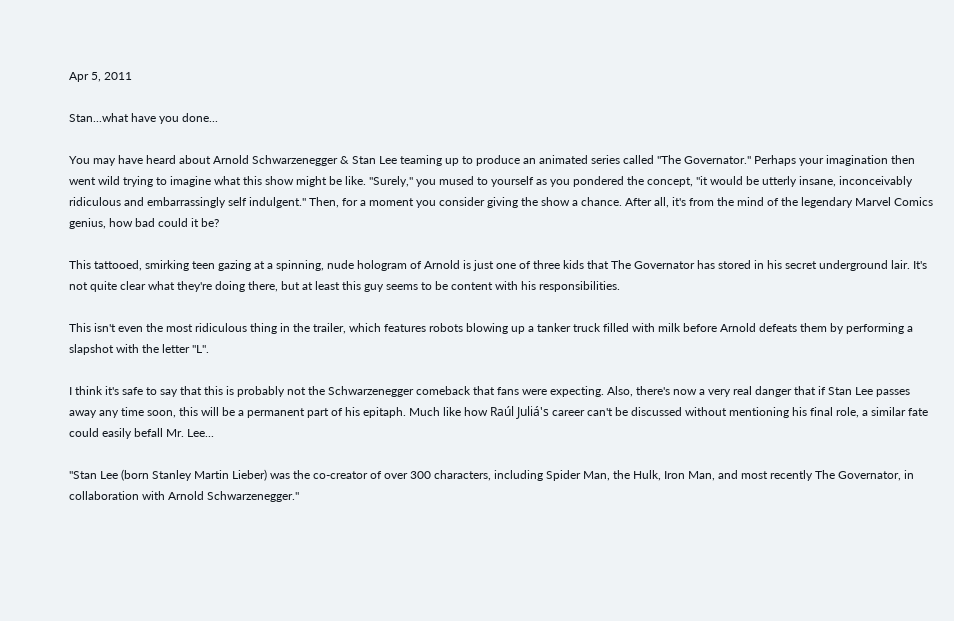Apr 5, 2011

Stan...what have you done...

You may have heard about Arnold Schwarzenegger & Stan Lee teaming up to produce an animated series called "The Governator." Perhaps your imagination then went wild trying to imagine what this show might be like. "Surely," you mused to yourself as you pondered the concept, "it would be utterly insane, inconceivably ridiculous and embarrassingly self indulgent." Then, for a moment you consider giving the show a chance. After all, it's from the mind of the legendary Marvel Comics genius, how bad could it be?

This tattooed, smirking teen gazing at a spinning, nude hologram of Arnold is just one of three kids that The Governator has stored in his secret underground lair. It's not quite clear what they're doing there, but at least this guy seems to be content with his responsibilities.

This isn't even the most ridiculous thing in the trailer, which features robots blowing up a tanker truck filled with milk before Arnold defeats them by performing a slapshot with the letter "L".

I think it's safe to say that this is probably not the Schwarzenegger comeback that fans were expecting. Also, there's now a very real danger that if Stan Lee passes away any time soon, this will be a permanent part of his epitaph. Much like how Raúl Juliá's career can't be discussed without mentioning his final role, a similar fate could easily befall Mr. Lee...

"Stan Lee (born Stanley Martin Lieber) was the co-creator of over 300 characters, including Spider Man, the Hulk, Iron Man, and most recently The Governator, in collaboration with Arnold Schwarzenegger."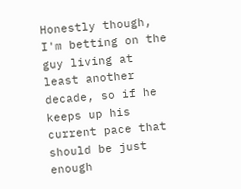Honestly though, I'm betting on the guy living at least another decade, so if he keeps up his current pace that should be just enough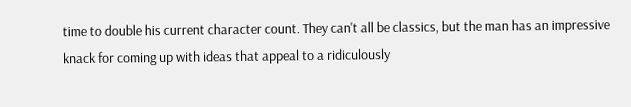time to double his current character count. They can't all be classics, but the man has an impressive knack for coming up with ideas that appeal to a ridiculously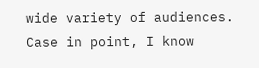wide variety of audiences. Case in point, I know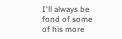I'll always be fond of some of his more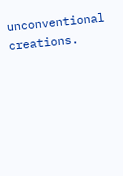unconventional creations.